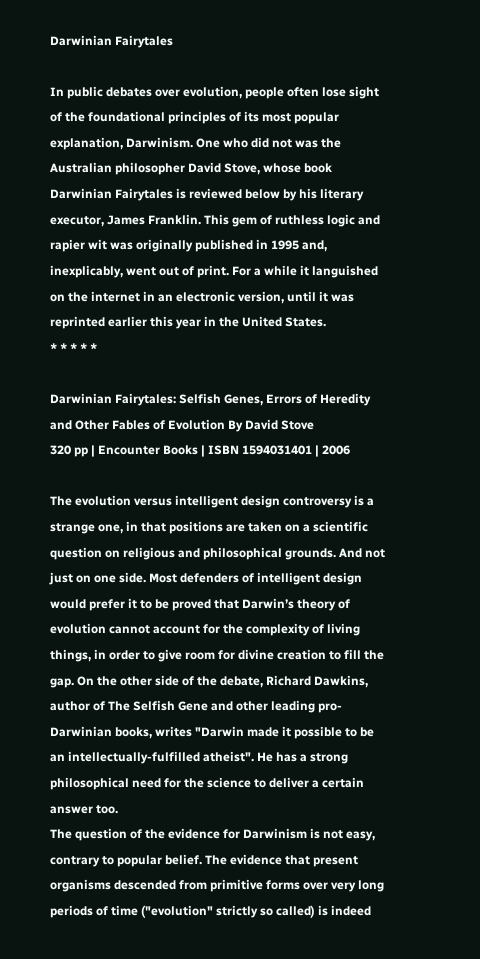Darwinian Fairytales

In public debates over evolution, people often lose sight of the foundational principles of its most popular explanation, Darwinism. One who did not was the Australian philosopher David Stove, whose book Darwinian Fairytales is reviewed below by his literary executor, James Franklin. This gem of ruthless logic and rapier wit was originally published in 1995 and, inexplicably, went out of print. For a while it languished on the internet in an electronic version, until it was reprinted earlier this year in the United States.
* * * * *

Darwinian Fairytales: Selfish Genes, Errors of Heredity and Other Fables of Evolution By David Stove
320 pp | Encounter Books | ISBN 1594031401 | 2006

The evolution versus intelligent design controversy is a strange one, in that positions are taken on a scientific question on religious and philosophical grounds. And not just on one side. Most defenders of intelligent design would prefer it to be proved that Darwin’s theory of evolution cannot account for the complexity of living things, in order to give room for divine creation to fill the gap. On the other side of the debate, Richard Dawkins, author of The Selfish Gene and other leading pro-Darwinian books, writes "Darwin made it possible to be an intellectually-fulfilled atheist". He has a strong philosophical need for the science to deliver a certain answer too.
The question of the evidence for Darwinism is not easy, contrary to popular belief. The evidence that present organisms descended from primitive forms over very long periods of time ("evolution" strictly so called) is indeed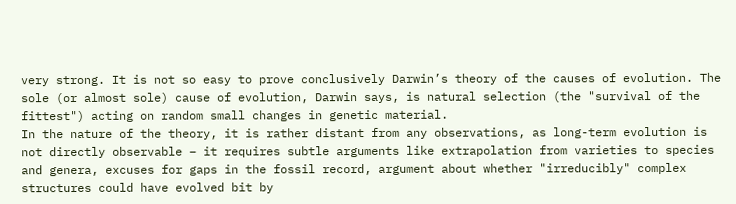very strong. It is not so easy to prove conclusively Darwin’s theory of the causes of evolution. The sole (or almost sole) cause of evolution, Darwin says, is natural selection (the "survival of the fittest") acting on random small changes in genetic material.
In the nature of the theory, it is rather distant from any observations, as long-term evolution is not directly observable – it requires subtle arguments like extrapolation from varieties to species and genera, excuses for gaps in the fossil record, argument about whether "irreducibly" complex structures could have evolved bit by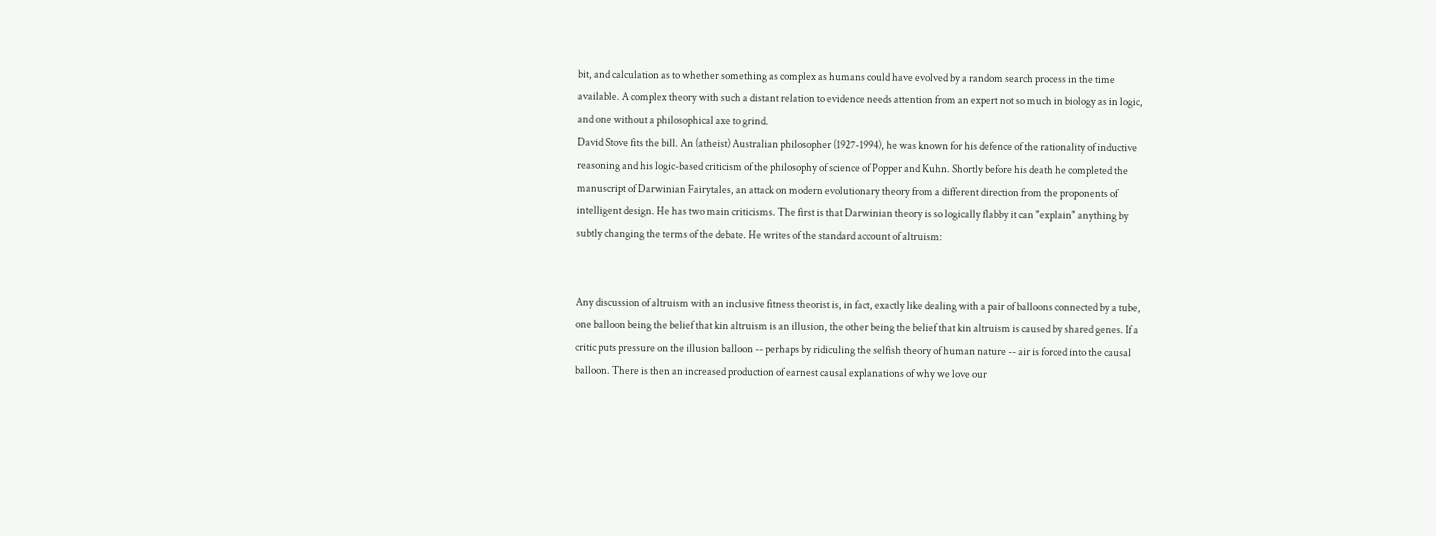bit, and calculation as to whether something as complex as humans could have evolved by a random search process in the time available. A complex theory with such a distant relation to evidence needs attention from an expert not so much in biology as in logic, and one without a philosophical axe to grind.
David Stove fits the bill. An (atheist) Australian philosopher (1927-1994), he was known for his defence of the rationality of inductive reasoning and his logic-based criticism of the philosophy of science of Popper and Kuhn. Shortly before his death he completed the manuscript of Darwinian Fairytales, an attack on modern evolutionary theory from a different direction from the proponents of intelligent design. He has two main criticisms. The first is that Darwinian theory is so logically flabby it can "explain" anything by subtly changing the terms of the debate. He writes of the standard account of altruism:


Any discussion of altruism with an inclusive fitness theorist is, in fact, exactly like dealing with a pair of balloons connected by a tube, one balloon being the belief that kin altruism is an illusion, the other being the belief that kin altruism is caused by shared genes. If a critic puts pressure on the illusion balloon -- perhaps by ridiculing the selfish theory of human nature -- air is forced into the causal balloon. There is then an increased production of earnest causal explanations of why we love our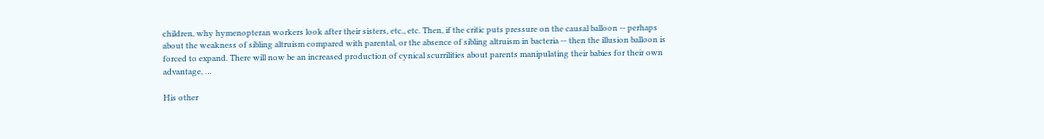children, why hymenopteran workers look after their sisters, etc., etc. Then, if the critic puts pressure on the causal balloon -- perhaps about the weakness of sibling altruism compared with parental, or the absence of sibling altruism in bacteria -- then the illusion balloon is forced to expand. There will now be an increased production of cynical scurrilities about parents manipulating their babies for their own advantage, …

His other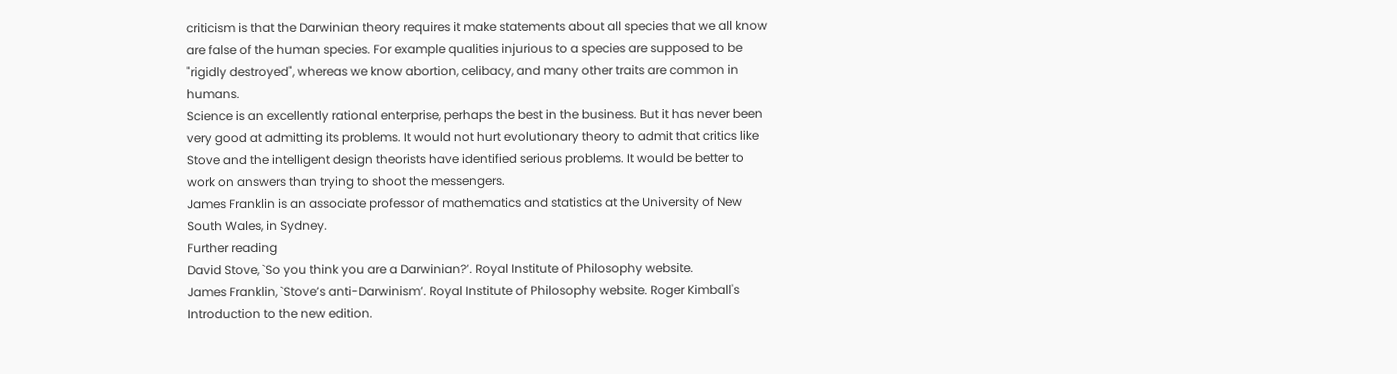criticism is that the Darwinian theory requires it make statements about all species that we all know are false of the human species. For example qualities injurious to a species are supposed to be "rigidly destroyed", whereas we know abortion, celibacy, and many other traits are common in humans.
Science is an excellently rational enterprise, perhaps the best in the business. But it has never been very good at admitting its problems. It would not hurt evolutionary theory to admit that critics like Stove and the intelligent design theorists have identified serious problems. It would be better to work on answers than trying to shoot the messengers.
James Franklin is an associate professor of mathematics and statistics at the University of New South Wales, in Sydney.
Further reading
David Stove, `So you think you are a Darwinian?’. Royal Institute of Philosophy website.
James Franklin, `Stove’s anti-Darwinism’. Royal Institute of Philosophy website. Roger Kimball's Introduction to the new edition.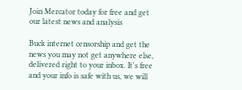Join Mercator today for free and get our latest news and analysis

Buck internet censorship and get the news you may not get anywhere else, delivered right to your inbox. It's free and your info is safe with us, we will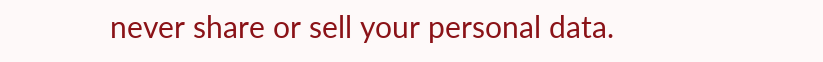never share or sell your personal data.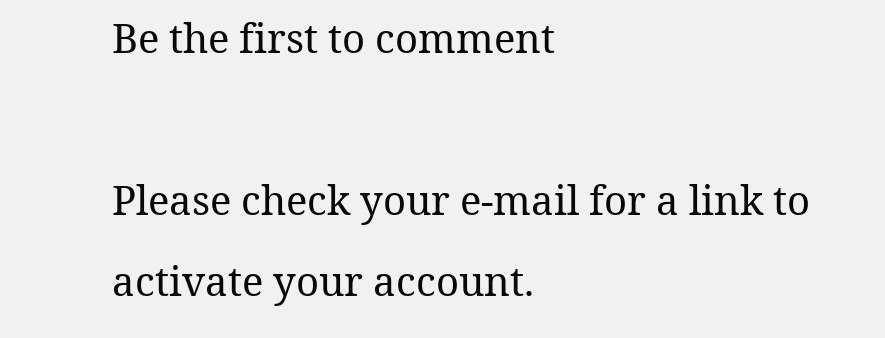Be the first to comment

Please check your e-mail for a link to activate your account.